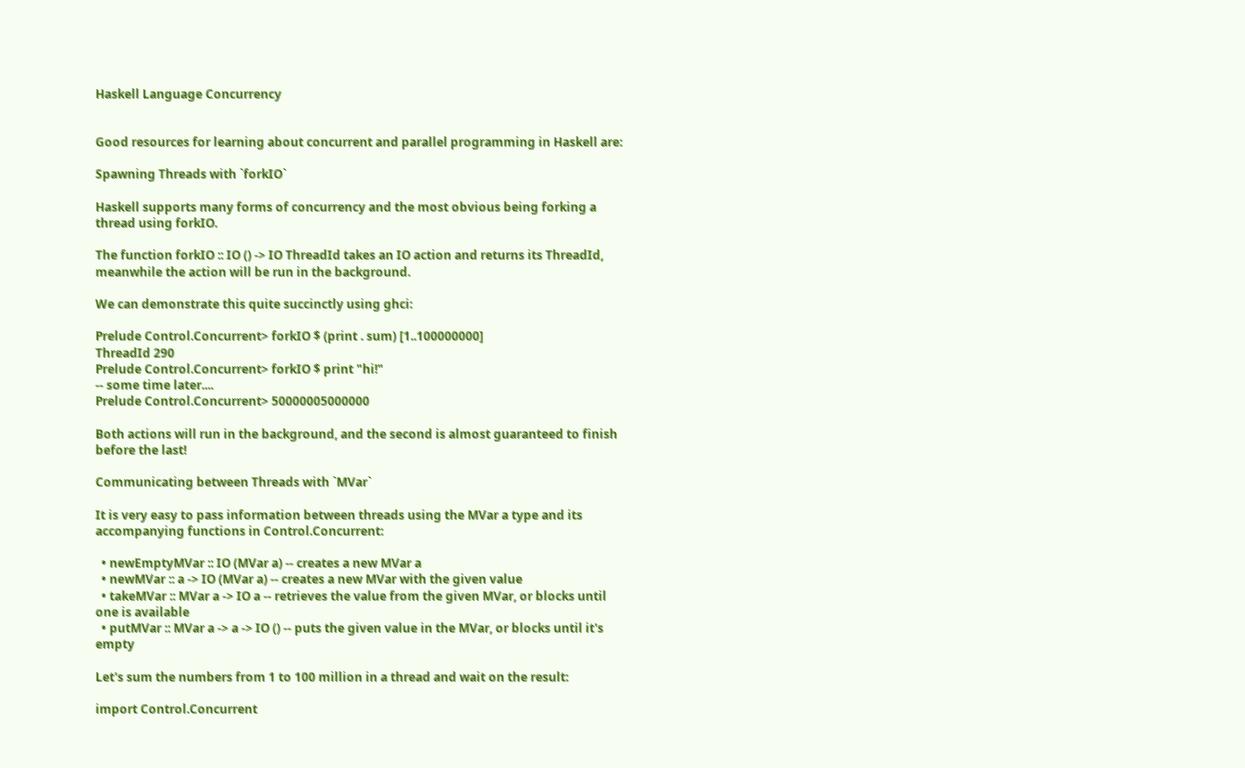Haskell Language Concurrency


Good resources for learning about concurrent and parallel programming in Haskell are:

Spawning Threads with `forkIO`

Haskell supports many forms of concurrency and the most obvious being forking a thread using forkIO.

The function forkIO :: IO () -> IO ThreadId takes an IO action and returns its ThreadId, meanwhile the action will be run in the background.

We can demonstrate this quite succinctly using ghci:

Prelude Control.Concurrent> forkIO $ (print . sum) [1..100000000]
ThreadId 290
Prelude Control.Concurrent> forkIO $ print "hi!"
-- some time later....
Prelude Control.Concurrent> 50000005000000

Both actions will run in the background, and the second is almost guaranteed to finish before the last!

Communicating between Threads with `MVar`

It is very easy to pass information between threads using the MVar a type and its accompanying functions in Control.Concurrent:

  • newEmptyMVar :: IO (MVar a) -- creates a new MVar a
  • newMVar :: a -> IO (MVar a) -- creates a new MVar with the given value
  • takeMVar :: MVar a -> IO a -- retrieves the value from the given MVar, or blocks until one is available
  • putMVar :: MVar a -> a -> IO () -- puts the given value in the MVar, or blocks until it's empty

Let's sum the numbers from 1 to 100 million in a thread and wait on the result:

import Control.Concurrent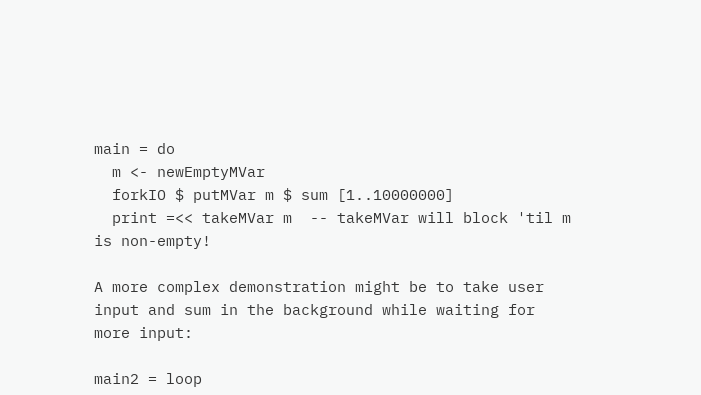main = do
  m <- newEmptyMVar
  forkIO $ putMVar m $ sum [1..10000000]
  print =<< takeMVar m  -- takeMVar will block 'til m is non-empty!

A more complex demonstration might be to take user input and sum in the background while waiting for more input:

main2 = loop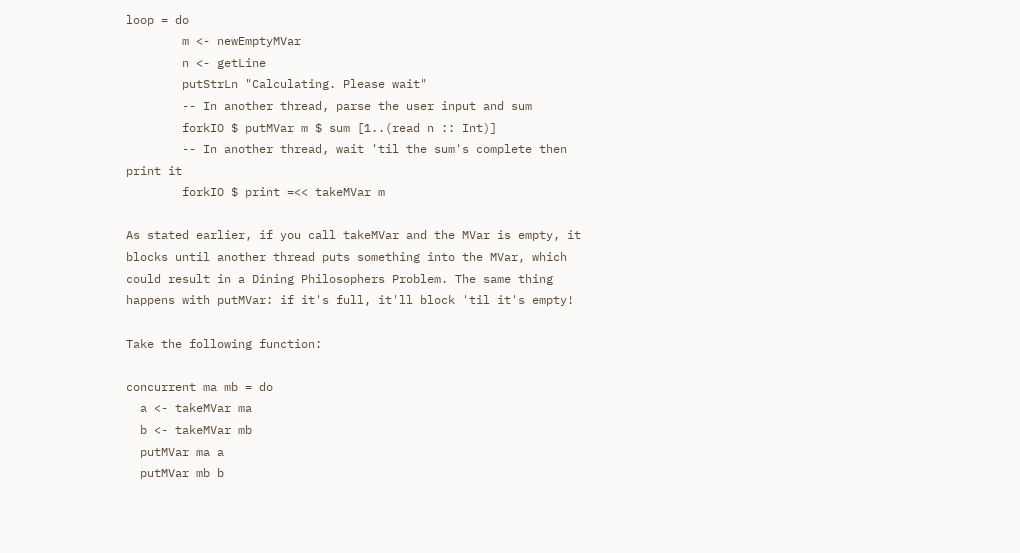loop = do
        m <- newEmptyMVar
        n <- getLine
        putStrLn "Calculating. Please wait"
        -- In another thread, parse the user input and sum
        forkIO $ putMVar m $ sum [1..(read n :: Int)]
        -- In another thread, wait 'til the sum's complete then print it
        forkIO $ print =<< takeMVar m

As stated earlier, if you call takeMVar and the MVar is empty, it blocks until another thread puts something into the MVar, which could result in a Dining Philosophers Problem. The same thing happens with putMVar: if it's full, it'll block 'til it's empty!

Take the following function:

concurrent ma mb = do
  a <- takeMVar ma
  b <- takeMVar mb
  putMVar ma a
  putMVar mb b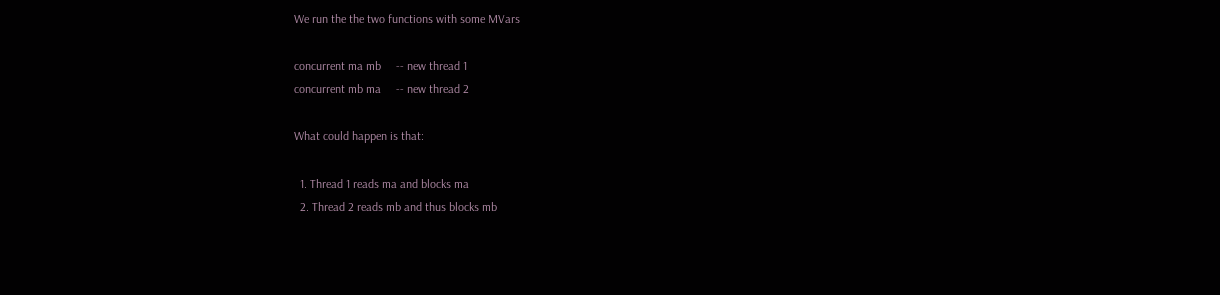We run the the two functions with some MVars

concurrent ma mb     -- new thread 1
concurrent mb ma     -- new thread 2

What could happen is that:

  1. Thread 1 reads ma and blocks ma
  2. Thread 2 reads mb and thus blocks mb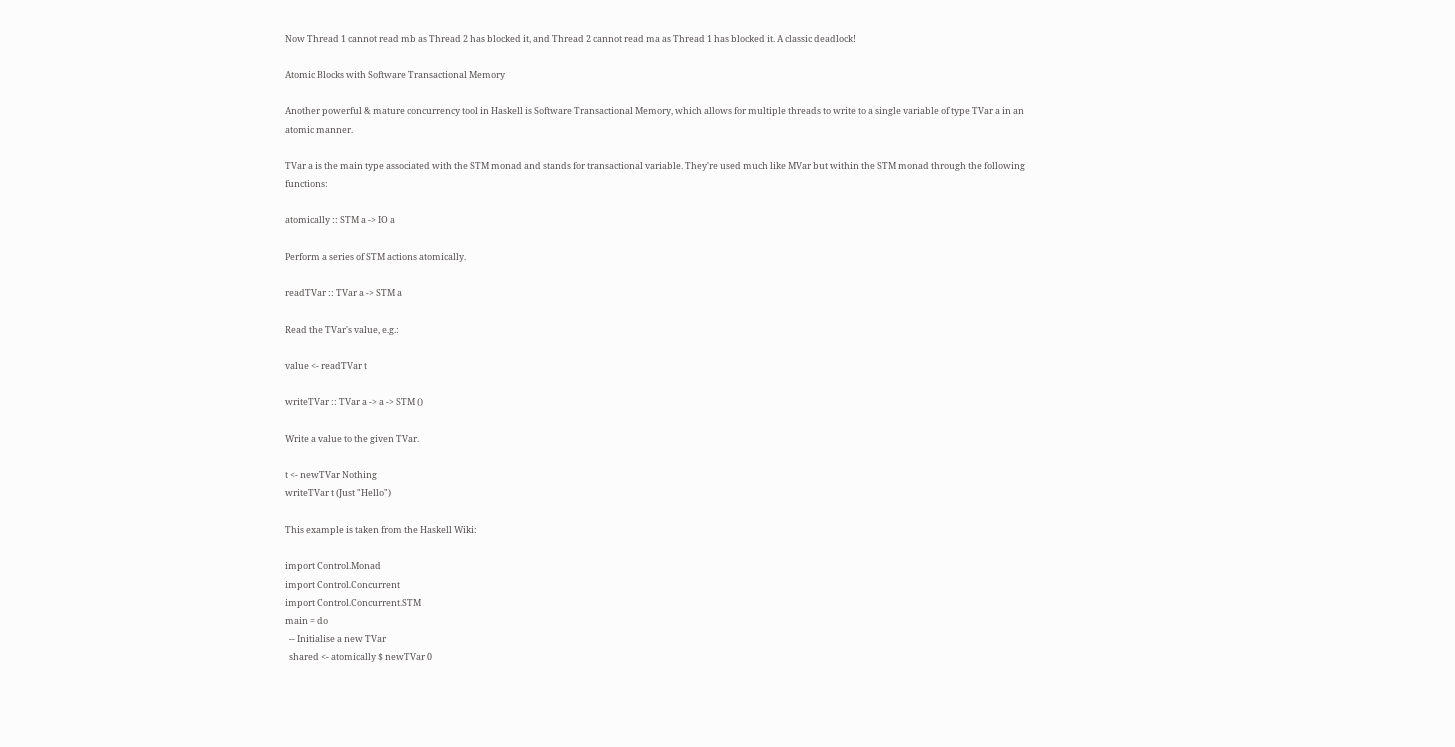Now Thread 1 cannot read mb as Thread 2 has blocked it, and Thread 2 cannot read ma as Thread 1 has blocked it. A classic deadlock!

Atomic Blocks with Software Transactional Memory

Another powerful & mature concurrency tool in Haskell is Software Transactional Memory, which allows for multiple threads to write to a single variable of type TVar a in an atomic manner.

TVar a is the main type associated with the STM monad and stands for transactional variable. They're used much like MVar but within the STM monad through the following functions:

atomically :: STM a -> IO a

Perform a series of STM actions atomically.

readTVar :: TVar a -> STM a

Read the TVar's value, e.g.:

value <- readTVar t

writeTVar :: TVar a -> a -> STM ()

Write a value to the given TVar.

t <- newTVar Nothing
writeTVar t (Just "Hello")

This example is taken from the Haskell Wiki:

import Control.Monad
import Control.Concurrent
import Control.Concurrent.STM
main = do
  -- Initialise a new TVar
  shared <- atomically $ newTVar 0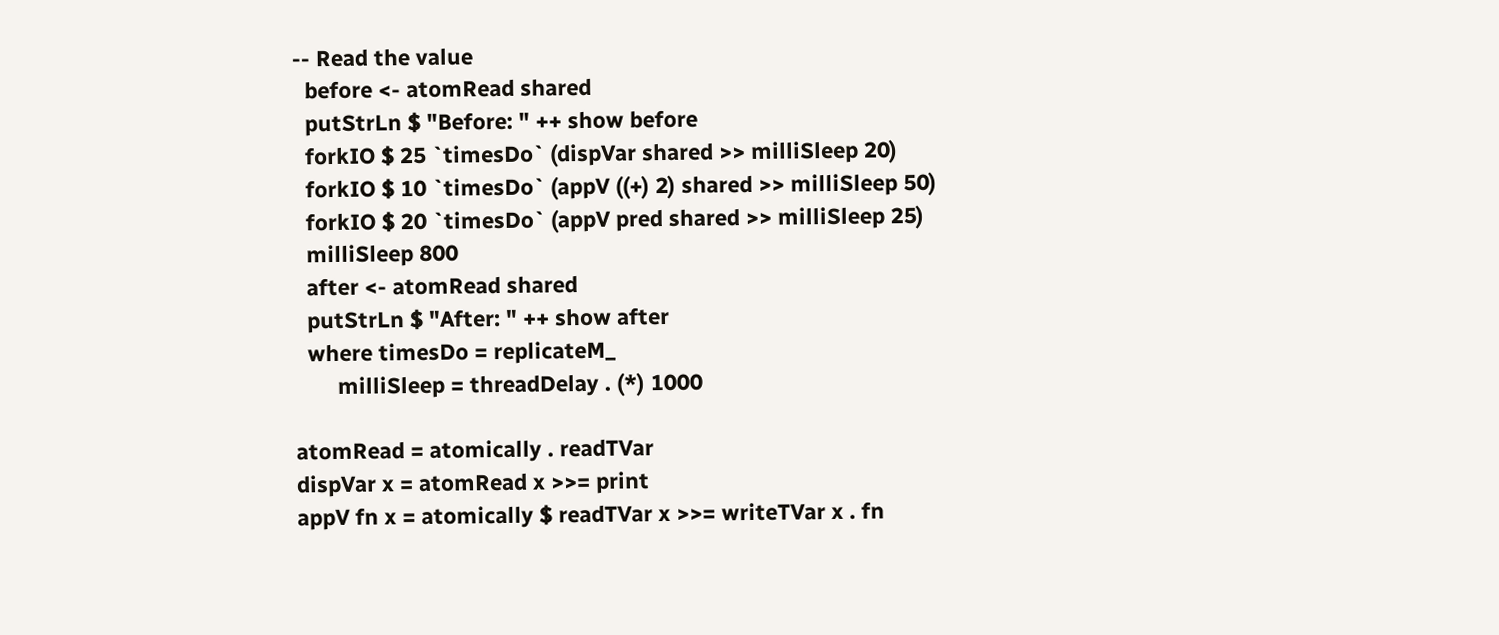-- Read the value
  before <- atomRead shared
  putStrLn $ "Before: " ++ show before
  forkIO $ 25 `timesDo` (dispVar shared >> milliSleep 20)
  forkIO $ 10 `timesDo` (appV ((+) 2) shared >> milliSleep 50)
  forkIO $ 20 `timesDo` (appV pred shared >> milliSleep 25)
  milliSleep 800
  after <- atomRead shared
  putStrLn $ "After: " ++ show after
  where timesDo = replicateM_
       milliSleep = threadDelay . (*) 1000

atomRead = atomically . readTVar
dispVar x = atomRead x >>= print
appV fn x = atomically $ readTVar x >>= writeTVar x . fn